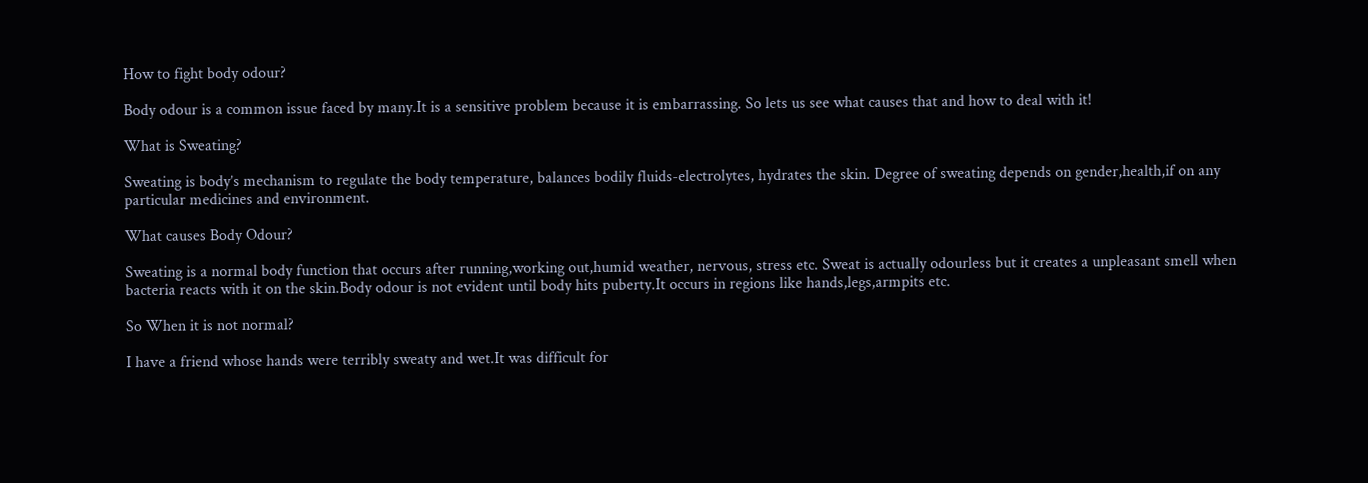How to fight body odour?

Body odour is a common issue faced by many.It is a sensitive problem because it is embarrassing. So lets us see what causes that and how to deal with it!

What is Sweating?

Sweating is body’s mechanism to regulate the body temperature, balances bodily fluids-electrolytes, hydrates the skin. Degree of sweating depends on gender,health,if on any particular medicines and environment.

What causes Body Odour?

Sweating is a normal body function that occurs after running,working out,humid weather, nervous, stress etc. Sweat is actually odourless but it creates a unpleasant smell when bacteria reacts with it on the skin.Body odour is not evident until body hits puberty.It occurs in regions like hands,legs,armpits etc.

So When it is not normal?

I have a friend whose hands were terribly sweaty and wet.It was difficult for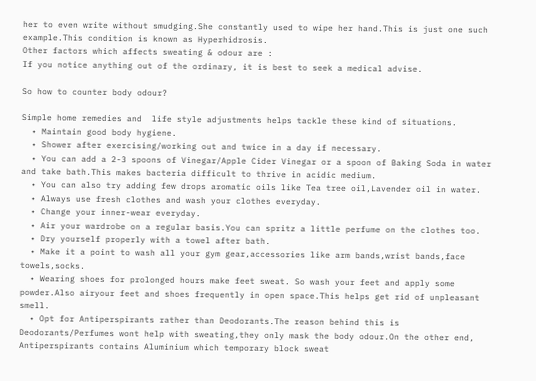her to even write without smudging.She constantly used to wipe her hand.This is just one such example.This condition is known as Hyperhidrosis.
Other factors which affects sweating & odour are :
If you notice anything out of the ordinary, it is best to seek a medical advise.

So how to counter body odour?

Simple home remedies and  life style adjustments helps tackle these kind of situations.
  • Maintain good body hygiene.
  • Shower after exercising/working out and twice in a day if necessary.
  • You can add a 2-3 spoons of Vinegar/Apple Cider Vinegar or a spoon of Baking Soda in water and take bath.This makes bacteria difficult to thrive in acidic medium.
  • You can also try adding few drops aromatic oils like Tea tree oil,Lavender oil in water.
  • Always use fresh clothes and wash your clothes everyday.
  • Change your inner-wear everyday.
  • Air your wardrobe on a regular basis.You can spritz a little perfume on the clothes too.
  • Dry yourself properly with a towel after bath.
  • Make it a point to wash all your gym gear,accessories like arm bands,wrist bands,face towels,socks.
  • Wearing shoes for prolonged hours make feet sweat. So wash your feet and apply some powder.Also airyour feet and shoes frequently in open space.This helps get rid of unpleasant smell.
  • Opt for Antiperspirants rather than Deodorants.The reason behind this is Deodorants/Perfumes wont help with sweating,they only mask the body odour.On the other end, Antiperspirants contains Aluminium which temporary block sweat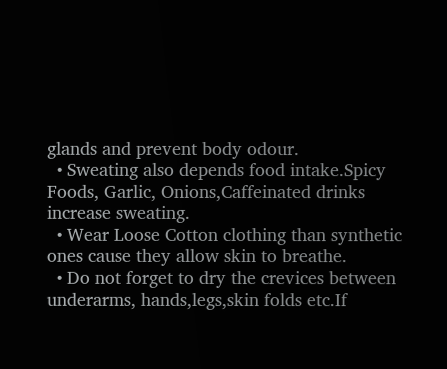glands and prevent body odour.
  • Sweating also depends food intake.Spicy Foods, Garlic, Onions,Caffeinated drinks increase sweating.
  • Wear Loose Cotton clothing than synthetic ones cause they allow skin to breathe.
  • Do not forget to dry the crevices between underarms, hands,legs,skin folds etc.If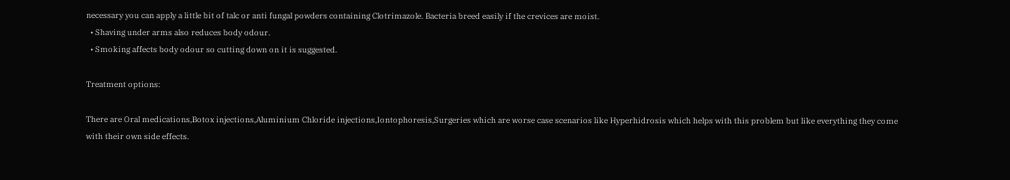necessary you can apply a little bit of talc or anti fungal powders containing Clotrimazole. Bacteria breed easily if the crevices are moist.
  • Shaving under arms also reduces body odour.
  • Smoking affects body odour so cutting down on it is suggested.

Treatment options:

There are Oral medications,Botox injections,Aluminium Chloride injections,Iontophoresis,Surgeries which are worse case scenarios like Hyperhidrosis which helps with this problem but like everything they come with their own side effects.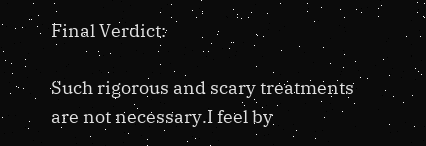Final Verdict:

Such rigorous and scary treatments are not necessary.I feel by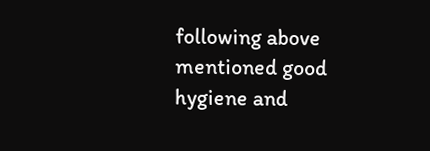following above mentioned good hygiene and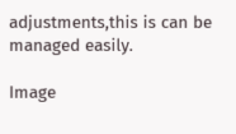adjustments,this is can be managed easily.

Image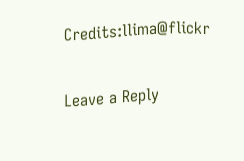Credits:llima@flickr

Leave a Reply